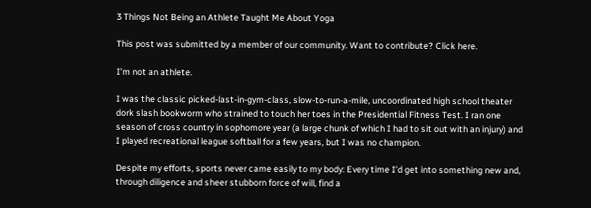3 Things Not Being an Athlete Taught Me About Yoga

This post was submitted by a member of our community. Want to contribute? Click here.

I’m not an athlete.

I was the classic picked-last-in-gym-class, slow-to-run-a-mile, uncoordinated high school theater dork slash bookworm who strained to touch her toes in the Presidential Fitness Test. I ran one season of cross country in sophomore year (a large chunk of which I had to sit out with an injury) and I played recreational league softball for a few years, but I was no champion.

Despite my efforts, sports never came easily to my body: Every time I’d get into something new and, through diligence and sheer stubborn force of will, find a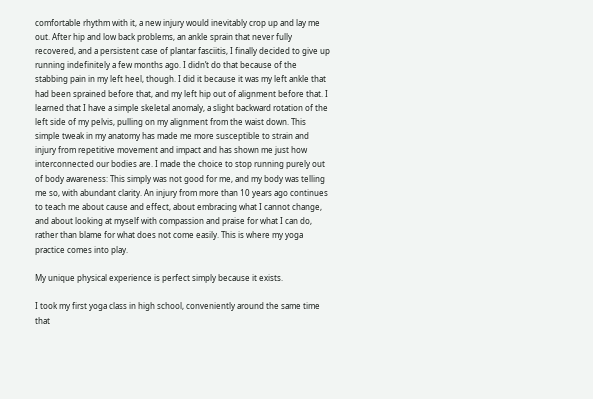comfortable rhythm with it, a new injury would inevitably crop up and lay me out. After hip and low back problems, an ankle sprain that never fully recovered, and a persistent case of plantar fasciitis, I finally decided to give up running indefinitely a few months ago. I didn’t do that because of the stabbing pain in my left heel, though. I did it because it was my left ankle that had been sprained before that, and my left hip out of alignment before that. I learned that I have a simple skeletal anomaly, a slight backward rotation of the left side of my pelvis, pulling on my alignment from the waist down. This simple tweak in my anatomy has made me more susceptible to strain and injury from repetitive movement and impact and has shown me just how interconnected our bodies are. I made the choice to stop running purely out of body awareness: This simply was not good for me, and my body was telling me so, with abundant clarity. An injury from more than 10 years ago continues to teach me about cause and effect, about embracing what I cannot change, and about looking at myself with compassion and praise for what I can do, rather than blame for what does not come easily. This is where my yoga practice comes into play.

My unique physical experience is perfect simply because it exists.

I took my first yoga class in high school, conveniently around the same time that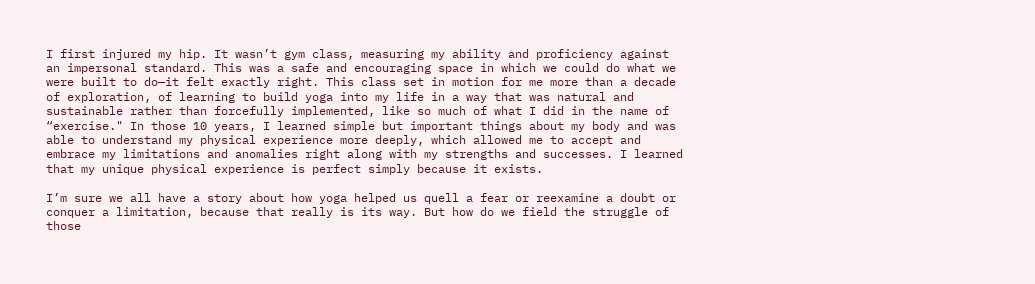I first injured my hip. It wasn’t gym class, measuring my ability and proficiency against an impersonal standard. This was a safe and encouraging space in which we could do what we were built to do—it felt exactly right. This class set in motion for me more than a decade of exploration, of learning to build yoga into my life in a way that was natural and sustainable rather than forcefully implemented, like so much of what I did in the name of “exercise." In those 10 years, I learned simple but important things about my body and was able to understand my physical experience more deeply, which allowed me to accept and embrace my limitations and anomalies right along with my strengths and successes. I learned that my unique physical experience is perfect simply because it exists.

I’m sure we all have a story about how yoga helped us quell a fear or reexamine a doubt or conquer a limitation, because that really is its way. But how do we field the struggle of those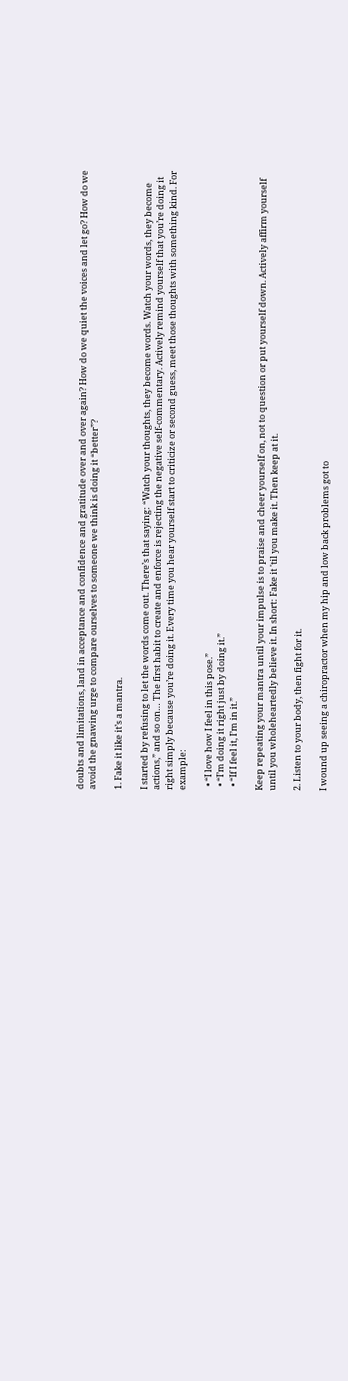doubts and limitations, land in acceptance and confidence and gratitude over and over again? How do we quiet the voices and let go? How do we avoid the gnawing urge to compare ourselves to someone we think is doing it “better”?

1. Fake it like it’s a mantra.

I started by refusing to let the words come out. There’s that saying: “Watch your thoughts, they become words. Watch your words, they become actions,” and so on… The first habit to create and enforce is rejecting the negative self-commentary. Actively remind yourself that you’re doing it right simply because you’re doing it. Every time you hear yourself start to criticize or second guess, meet those thoughts with something kind. For example:

  • “I love how I feel in this pose.”
  • “I’m doing it right just by doing it.”
  • “If I feel it, I’m in it.”

Keep repeating your mantra until your impulse is to praise and cheer yourself on, not to question or put yourself down. Actively affirm yourself until you wholeheartedly believe it. In short: Fake it 'til you make it. Then keep at it.

2. Listen to your body, then fight for it.

I wound up seeing a chiropractor when my hip and low back problems got to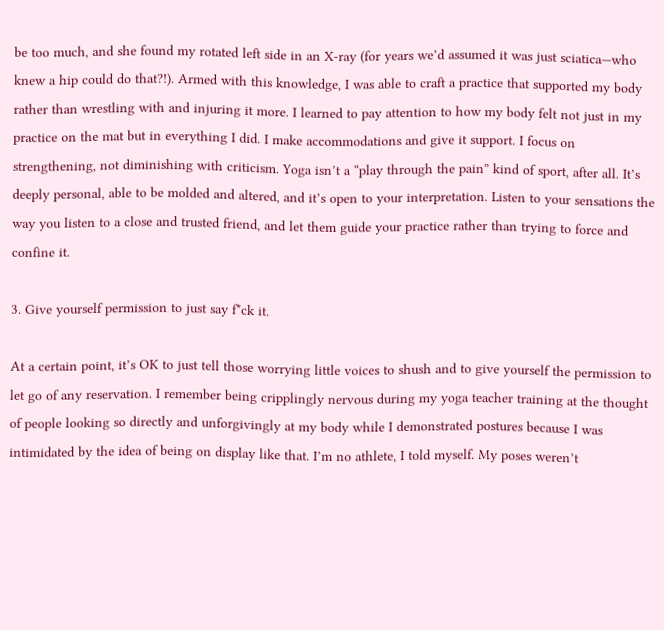be too much, and she found my rotated left side in an X-ray (for years we’d assumed it was just sciatica—who knew a hip could do that?!). Armed with this knowledge, I was able to craft a practice that supported my body rather than wrestling with and injuring it more. I learned to pay attention to how my body felt not just in my practice on the mat but in everything I did. I make accommodations and give it support. I focus on strengthening, not diminishing with criticism. Yoga isn’t a “play through the pain” kind of sport, after all. It’s deeply personal, able to be molded and altered, and it’s open to your interpretation. Listen to your sensations the way you listen to a close and trusted friend, and let them guide your practice rather than trying to force and confine it.

3. Give yourself permission to just say f*ck it.

At a certain point, it’s OK to just tell those worrying little voices to shush and to give yourself the permission to let go of any reservation. I remember being cripplingly nervous during my yoga teacher training at the thought of people looking so directly and unforgivingly at my body while I demonstrated postures because I was intimidated by the idea of being on display like that. I’m no athlete, I told myself. My poses weren’t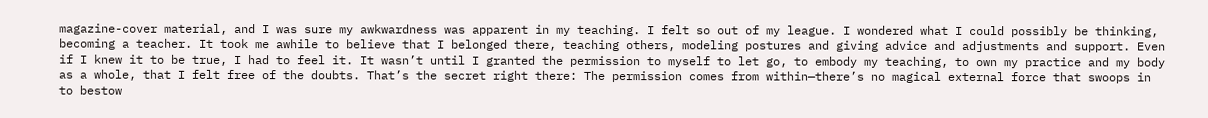magazine-cover material, and I was sure my awkwardness was apparent in my teaching. I felt so out of my league. I wondered what I could possibly be thinking, becoming a teacher. It took me awhile to believe that I belonged there, teaching others, modeling postures and giving advice and adjustments and support. Even if I knew it to be true, I had to feel it. It wasn’t until I granted the permission to myself to let go, to embody my teaching, to own my practice and my body as a whole, that I felt free of the doubts. That’s the secret right there: The permission comes from within—there’s no magical external force that swoops in to bestow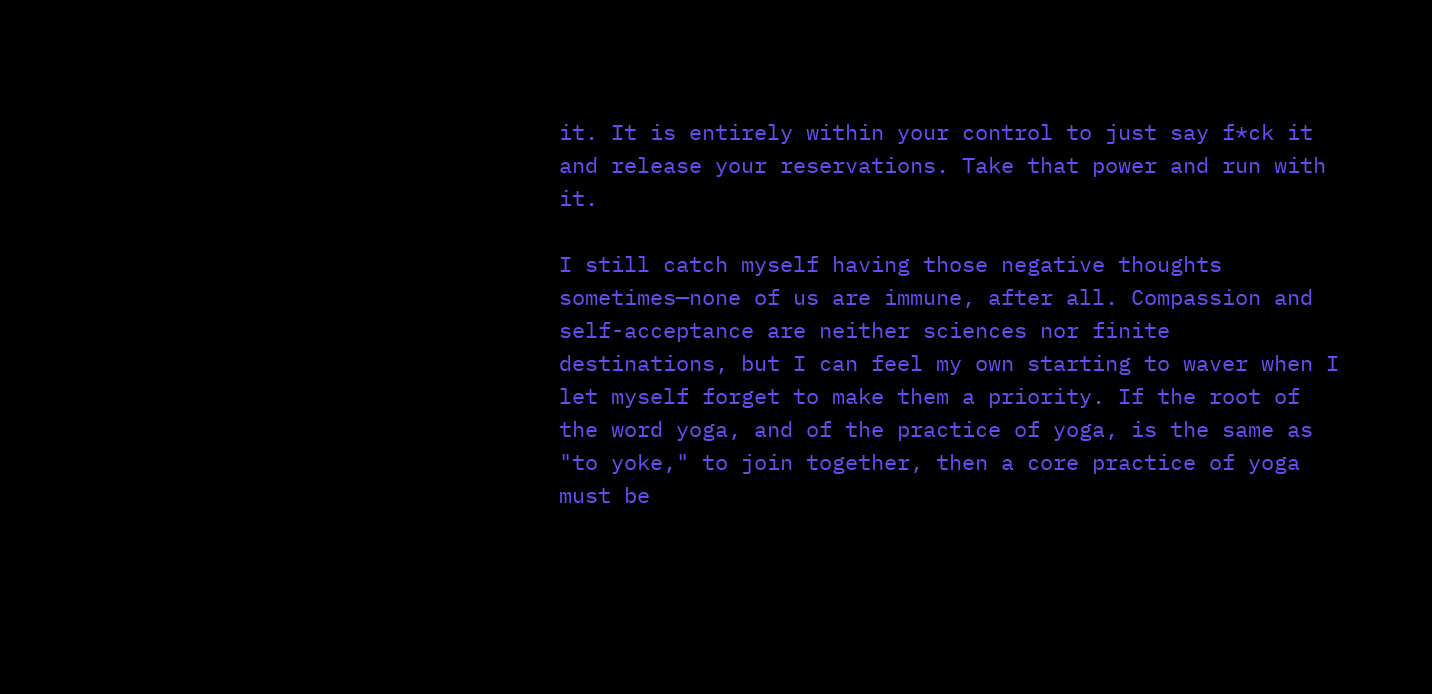it. It is entirely within your control to just say f*ck it and release your reservations. Take that power and run with it.

I still catch myself having those negative thoughts sometimes—none of us are immune, after all. Compassion and self-acceptance are neither sciences nor finite destinations, but I can feel my own starting to waver when I let myself forget to make them a priority. If the root of the word yoga, and of the practice of yoga, is the same as "to yoke," to join together, then a core practice of yoga must be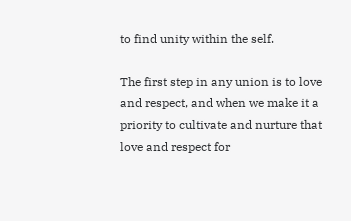to find unity within the self.

The first step in any union is to love and respect, and when we make it a priority to cultivate and nurture that love and respect for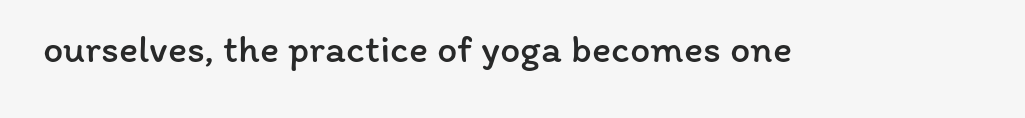ourselves, the practice of yoga becomes one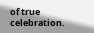of true celebration.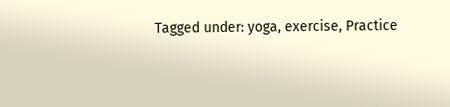Tagged under: yoga, exercise, Practice